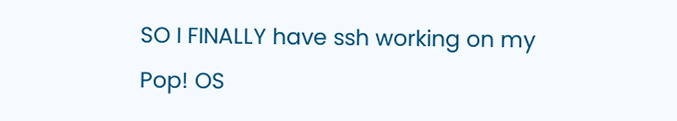SO I FINALLY have ssh working on my Pop! OS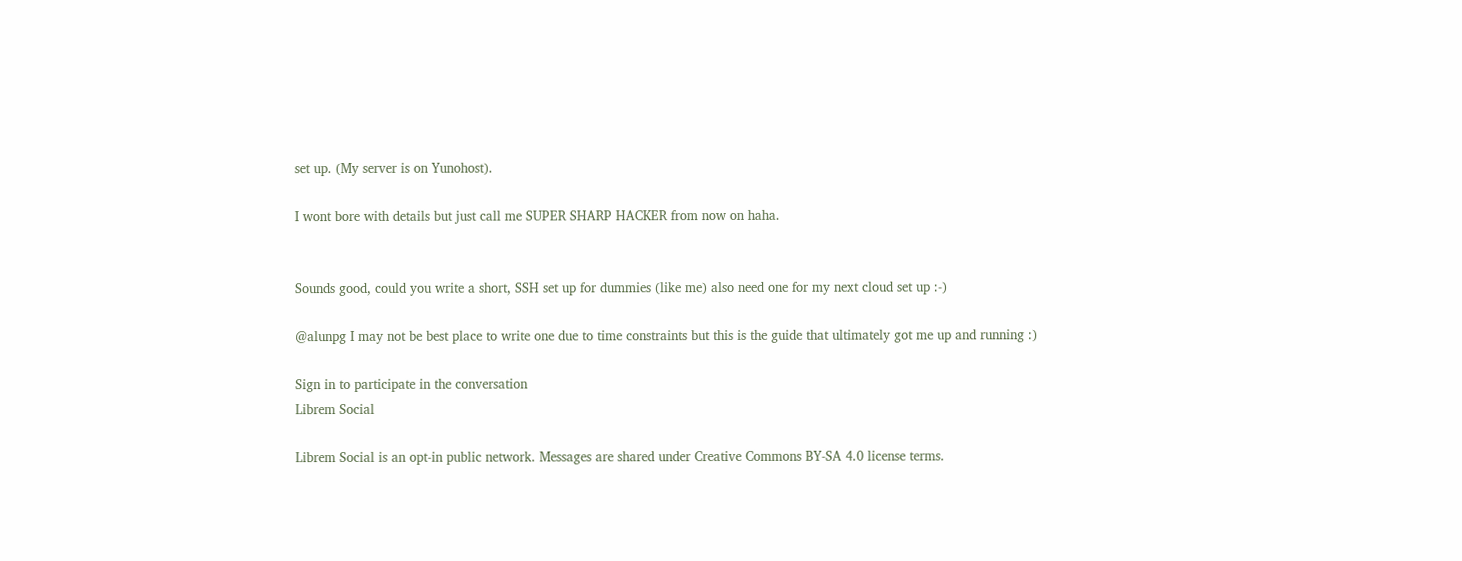set up. (My server is on Yunohost).

I wont bore with details but just call me SUPER SHARP HACKER from now on haha.


Sounds good, could you write a short, SSH set up for dummies (like me) also need one for my next cloud set up :-)

@alunpg I may not be best place to write one due to time constraints but this is the guide that ultimately got me up and running :)

Sign in to participate in the conversation
Librem Social

Librem Social is an opt-in public network. Messages are shared under Creative Commons BY-SA 4.0 license terms.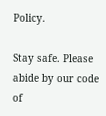Policy.

Stay safe. Please abide by our code of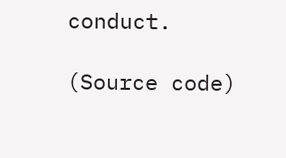conduct.

(Source code)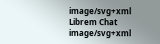image/svg+xml Librem Chat image/svg+xml